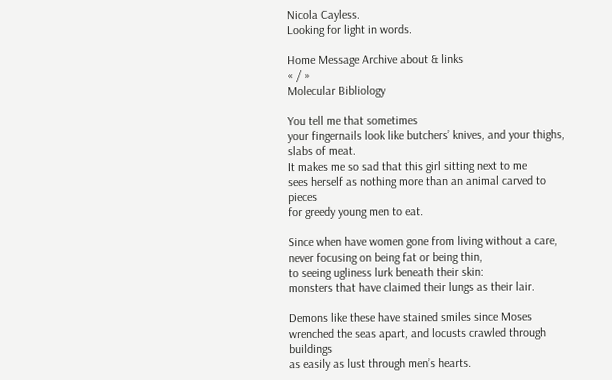Nicola Cayless.
Looking for light in words.

Home Message Archive about & links
« / »
Molecular Bibliology

You tell me that sometimes
your fingernails look like butchers’ knives, and your thighs, slabs of meat.
It makes me so sad that this girl sitting next to me
sees herself as nothing more than an animal carved to pieces
for greedy young men to eat.

Since when have women gone from living without a care,
never focusing on being fat or being thin,
to seeing ugliness lurk beneath their skin:
monsters that have claimed their lungs as their lair.

Demons like these have stained smiles since Moses
wrenched the seas apart, and locusts crawled through buildings
as easily as lust through men’s hearts.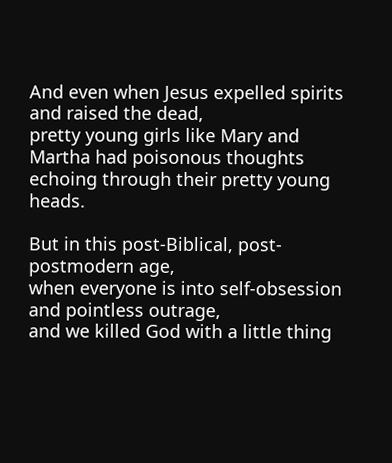And even when Jesus expelled spirits and raised the dead,
pretty young girls like Mary and Martha had poisonous thoughts
echoing through their pretty young heads.

But in this post-Biblical, post-postmodern age,
when everyone is into self-obsession and pointless outrage,
and we killed God with a little thing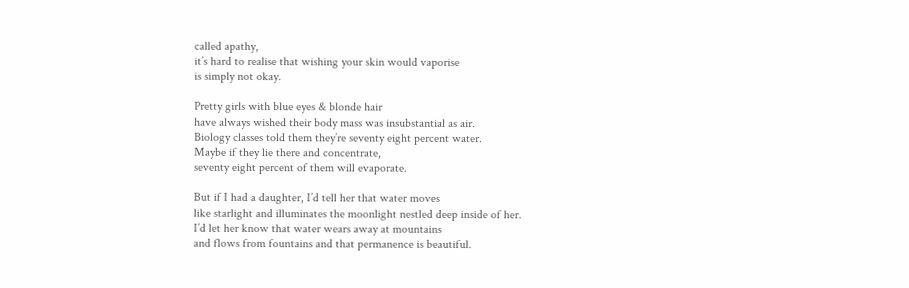called apathy,
it’s hard to realise that wishing your skin would vaporise
is simply not okay.

Pretty girls with blue eyes & blonde hair
have always wished their body mass was insubstantial as air.
Biology classes told them they’re seventy eight percent water.
Maybe if they lie there and concentrate,
seventy eight percent of them will evaporate.

But if I had a daughter, I’d tell her that water moves
like starlight and illuminates the moonlight nestled deep inside of her.
I’d let her know that water wears away at mountains
and flows from fountains and that permanence is beautiful.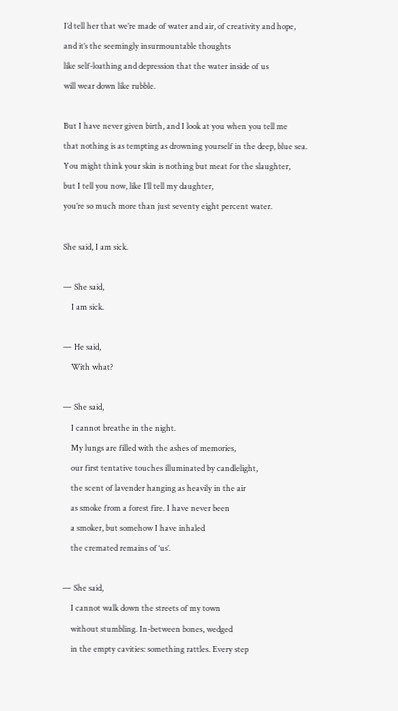I’d tell her that we’re made of water and air, of creativity and hope,
and it’s the seemingly insurmountable thoughts
like self-loathing and depression that the water inside of us
will wear down like rubble.

But I have never given birth, and I look at you when you tell me
that nothing is as tempting as drowning yourself in the deep, blue sea.
You might think your skin is nothing but meat for the slaughter,
but I tell you now, like I’ll tell my daughter,
you’re so much more than just seventy eight percent water.

She said, I am sick.

— She said,
    I am sick.

— He said,
    With what?

— She said,
    I cannot breathe in the night.
    My lungs are filled with the ashes of memories,
    our first tentative touches illuminated by candlelight,
    the scent of lavender hanging as heavily in the air
    as smoke from a forest fire. I have never been
    a smoker, but somehow I have inhaled
    the cremated remains of ‘us’.

— She said,
    I cannot walk down the streets of my town
    without stumbling. In-between bones, wedged
    in the empty cavities: something rattles. Every step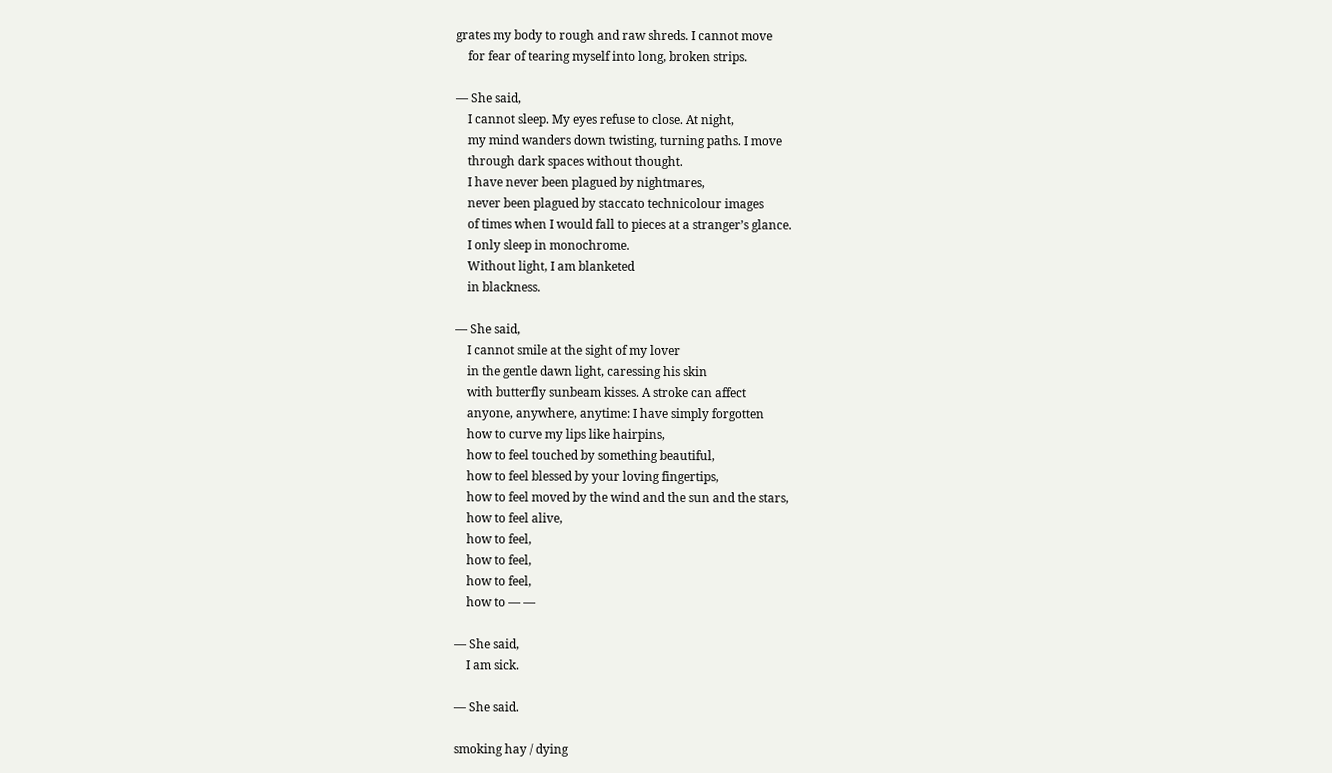grates my body to rough and raw shreds. I cannot move
    for fear of tearing myself into long, broken strips.

— She said,
    I cannot sleep. My eyes refuse to close. At night,
    my mind wanders down twisting, turning paths. I move
    through dark spaces without thought.
    I have never been plagued by nightmares,
    never been plagued by staccato technicolour images
    of times when I would fall to pieces at a stranger’s glance.
    I only sleep in monochrome.
    Without light, I am blanketed
    in blackness.

— She said,
    I cannot smile at the sight of my lover
    in the gentle dawn light, caressing his skin
    with butterfly sunbeam kisses. A stroke can affect
    anyone, anywhere, anytime: I have simply forgotten
    how to curve my lips like hairpins,
    how to feel touched by something beautiful,
    how to feel blessed by your loving fingertips,
    how to feel moved by the wind and the sun and the stars,
    how to feel alive,
    how to feel,
    how to feel,
    how to feel,
    how to — —

— She said,
    I am sick.

— She said.

smoking hay / dying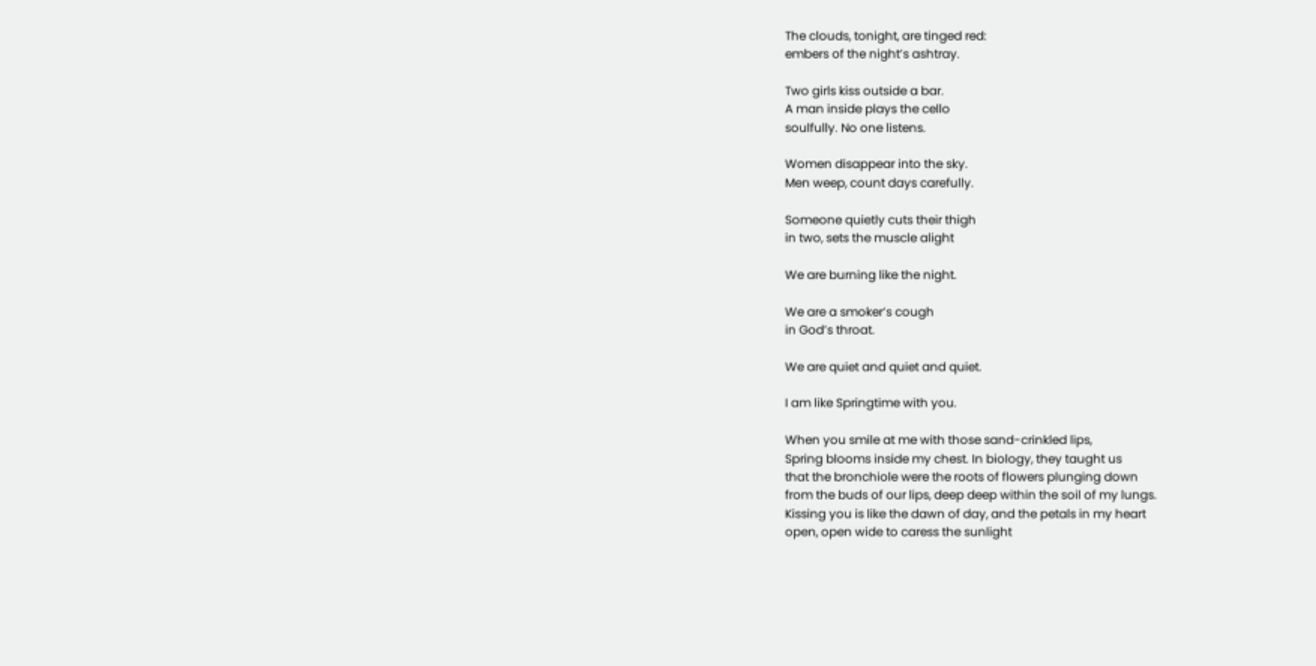The clouds, tonight, are tinged red:
embers of the night’s ashtray.

Two girls kiss outside a bar.
A man inside plays the cello
soulfully. No one listens.

Women disappear into the sky.
Men weep, count days carefully.

Someone quietly cuts their thigh
in two, sets the muscle alight

We are burning like the night.

We are a smoker’s cough
in God’s throat.

We are quiet and quiet and quiet.

I am like Springtime with you.

When you smile at me with those sand-crinkled lips,
Spring blooms inside my chest. In biology, they taught us
that the bronchiole were the roots of flowers plunging down
from the buds of our lips, deep deep within the soil of my lungs.
Kissing you is like the dawn of day, and the petals in my heart
open, open wide to caress the sunlight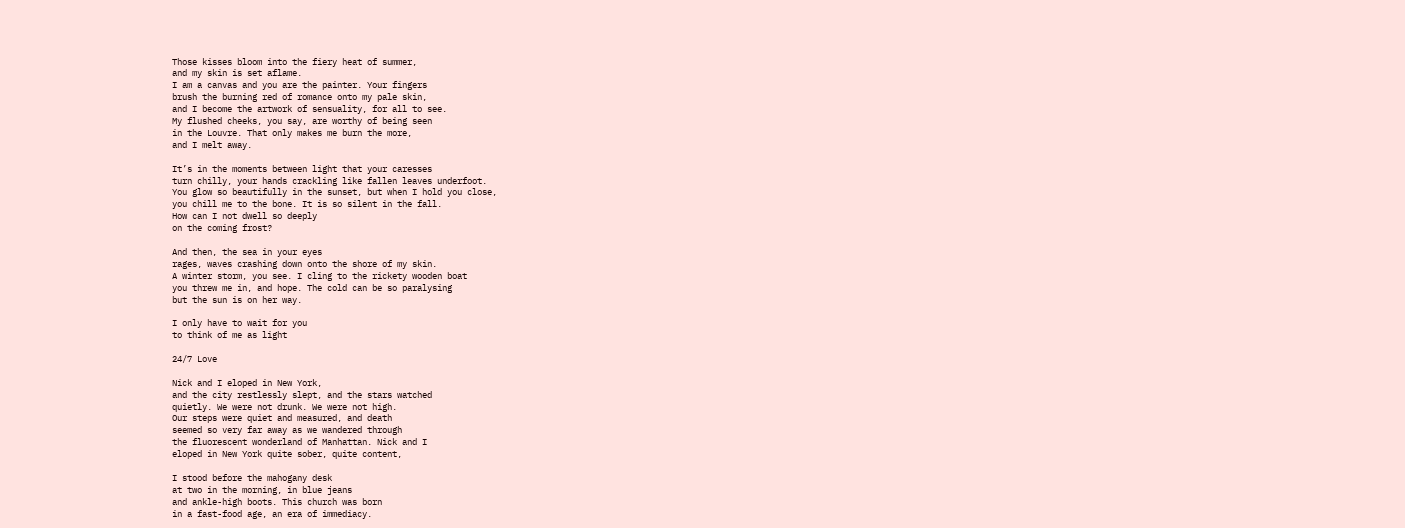Those kisses bloom into the fiery heat of summer,
and my skin is set aflame.
I am a canvas and you are the painter. Your fingers
brush the burning red of romance onto my pale skin,
and I become the artwork of sensuality, for all to see.
My flushed cheeks, you say, are worthy of being seen
in the Louvre. That only makes me burn the more,
and I melt away.

It’s in the moments between light that your caresses
turn chilly, your hands crackling like fallen leaves underfoot.
You glow so beautifully in the sunset, but when I hold you close,
you chill me to the bone. It is so silent in the fall.
How can I not dwell so deeply
on the coming frost?

And then, the sea in your eyes
rages, waves crashing down onto the shore of my skin.
A winter storm, you see. I cling to the rickety wooden boat
you threw me in, and hope. The cold can be so paralysing
but the sun is on her way.

I only have to wait for you
to think of me as light

24/7 Love

Nick and I eloped in New York,
and the city restlessly slept, and the stars watched
quietly. We were not drunk. We were not high.
Our steps were quiet and measured, and death
seemed so very far away as we wandered through
the fluorescent wonderland of Manhattan. Nick and I
eloped in New York quite sober, quite content,

I stood before the mahogany desk
at two in the morning, in blue jeans
and ankle-high boots. This church was born
in a fast-food age, an era of immediacy.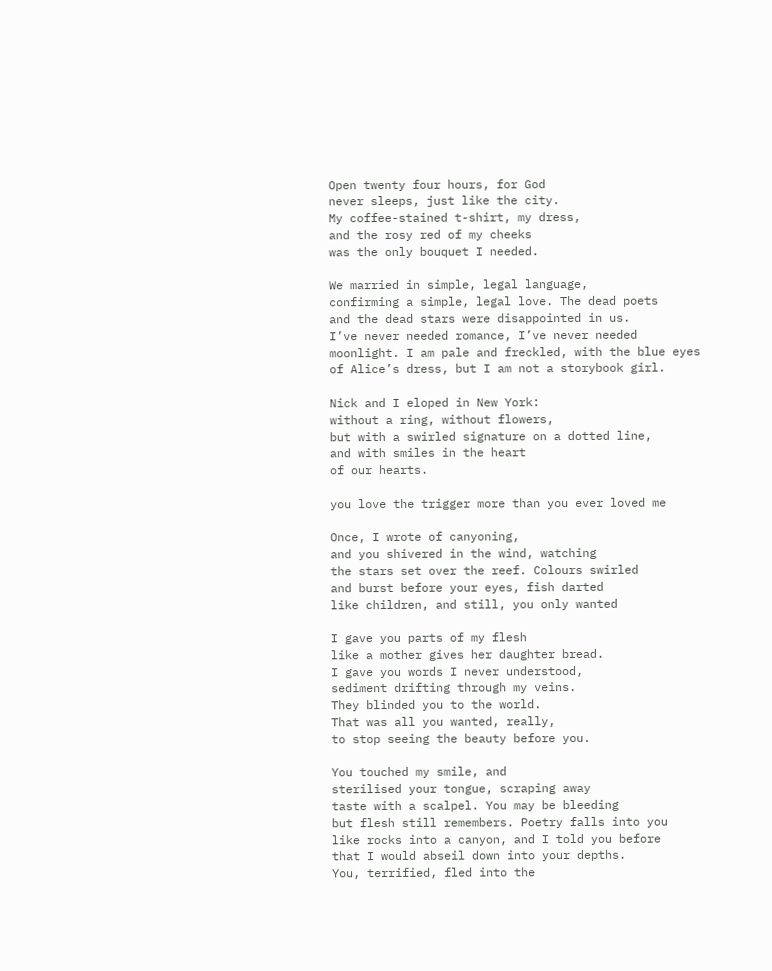Open twenty four hours, for God
never sleeps, just like the city.
My coffee-stained t-shirt, my dress,
and the rosy red of my cheeks
was the only bouquet I needed.

We married in simple, legal language,
confirming a simple, legal love. The dead poets
and the dead stars were disappointed in us.
I’ve never needed romance, I’ve never needed
moonlight. I am pale and freckled, with the blue eyes
of Alice’s dress, but I am not a storybook girl.

Nick and I eloped in New York:
without a ring, without flowers,
but with a swirled signature on a dotted line,
and with smiles in the heart
of our hearts.

you love the trigger more than you ever loved me

Once, I wrote of canyoning,
and you shivered in the wind, watching
the stars set over the reef. Colours swirled
and burst before your eyes, fish darted
like children, and still, you only wanted

I gave you parts of my flesh
like a mother gives her daughter bread.
I gave you words I never understood,
sediment drifting through my veins.
They blinded you to the world.
That was all you wanted, really,
to stop seeing the beauty before you.

You touched my smile, and
sterilised your tongue, scraping away
taste with a scalpel. You may be bleeding
but flesh still remembers. Poetry falls into you
like rocks into a canyon, and I told you before
that I would abseil down into your depths.
You, terrified, fled into the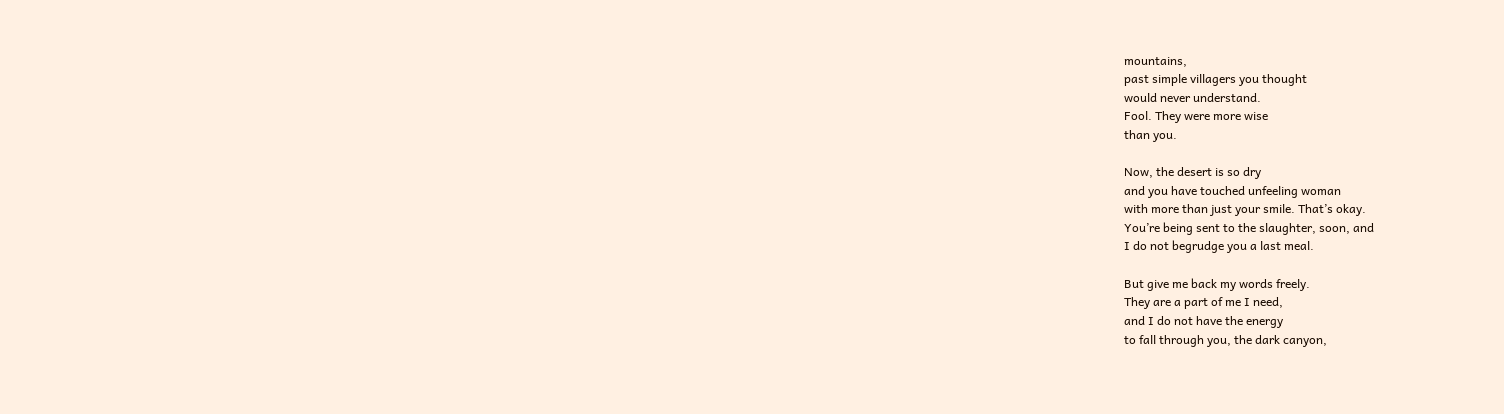mountains,
past simple villagers you thought
would never understand.
Fool. They were more wise
than you.

Now, the desert is so dry
and you have touched unfeeling woman
with more than just your smile. That’s okay.
You’re being sent to the slaughter, soon, and
I do not begrudge you a last meal.

But give me back my words freely.
They are a part of me I need,
and I do not have the energy
to fall through you, the dark canyon,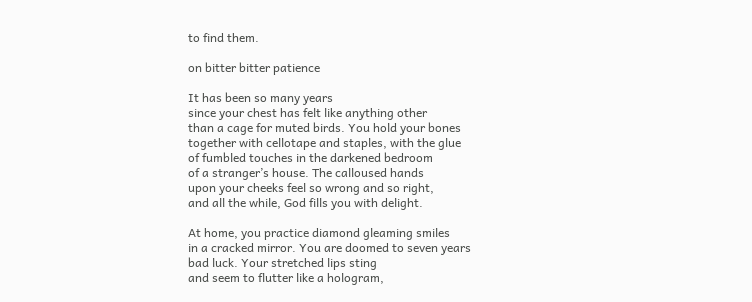to find them.

on bitter bitter patience

It has been so many years
since your chest has felt like anything other
than a cage for muted birds. You hold your bones
together with cellotape and staples, with the glue
of fumbled touches in the darkened bedroom
of a stranger’s house. The calloused hands
upon your cheeks feel so wrong and so right,
and all the while, God fills you with delight.

At home, you practice diamond gleaming smiles
in a cracked mirror. You are doomed to seven years
bad luck. Your stretched lips sting
and seem to flutter like a hologram,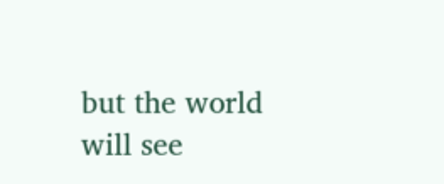but the world will see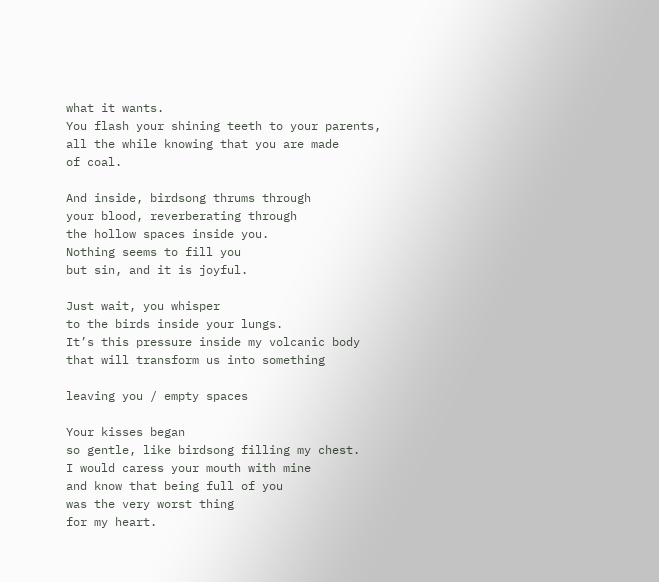what it wants.
You flash your shining teeth to your parents,
all the while knowing that you are made
of coal.

And inside, birdsong thrums through
your blood, reverberating through
the hollow spaces inside you.
Nothing seems to fill you
but sin, and it is joyful.

Just wait, you whisper
to the birds inside your lungs.
It’s this pressure inside my volcanic body
that will transform us into something

leaving you / empty spaces

Your kisses began
so gentle, like birdsong filling my chest.
I would caress your mouth with mine
and know that being full of you
was the very worst thing
for my heart.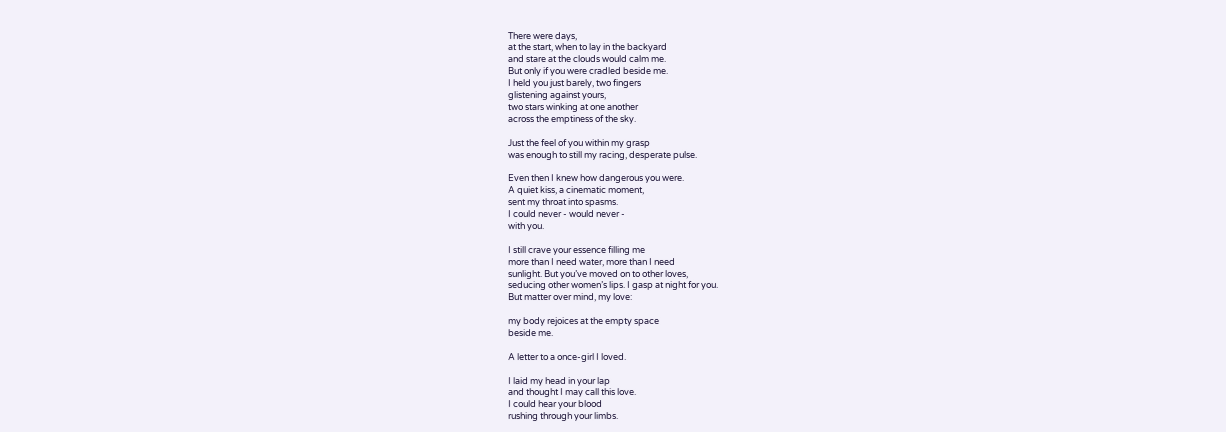There were days,
at the start, when to lay in the backyard
and stare at the clouds would calm me.
But only if you were cradled beside me.
I held you just barely, two fingers
glistening against yours,
two stars winking at one another
across the emptiness of the sky.

Just the feel of you within my grasp
was enough to still my racing, desperate pulse.

Even then I knew how dangerous you were.
A quiet kiss, a cinematic moment,
sent my throat into spasms.
I could never - would never -
with you.

I still crave your essence filling me
more than I need water, more than I need
sunlight. But you’ve moved on to other loves,
seducing other women’s lips. I gasp at night for you.
But matter over mind, my love:

my body rejoices at the empty space
beside me.

A letter to a once-girl I loved.

I laid my head in your lap
and thought I may call this love.
I could hear your blood
rushing through your limbs.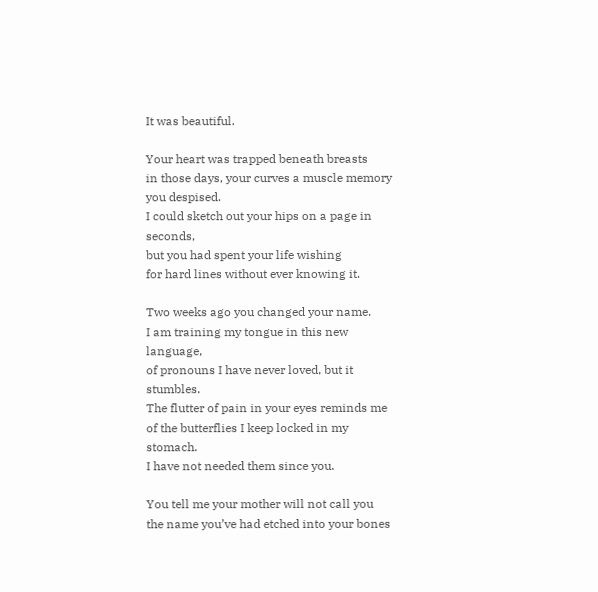It was beautiful.

Your heart was trapped beneath breasts
in those days, your curves a muscle memory you despised.
I could sketch out your hips on a page in seconds,
but you had spent your life wishing
for hard lines without ever knowing it.

Two weeks ago you changed your name.
I am training my tongue in this new language,
of pronouns I have never loved, but it stumbles.
The flutter of pain in your eyes reminds me
of the butterflies I keep locked in my stomach.
I have not needed them since you.

You tell me your mother will not call you
the name you’ve had etched into your bones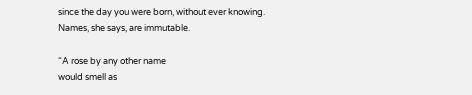since the day you were born, without ever knowing.
Names, she says, are immutable.

“A rose by any other name
would smell as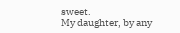sweet.
My daughter, by any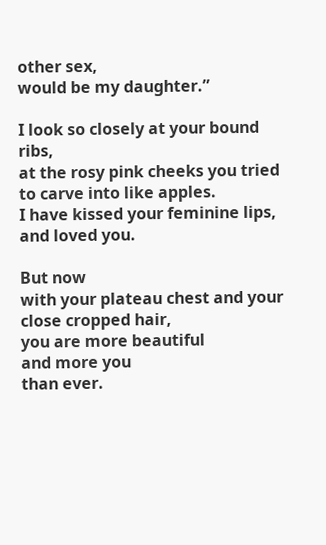other sex,
would be my daughter.”

I look so closely at your bound ribs,
at the rosy pink cheeks you tried to carve into like apples.
I have kissed your feminine lips, and loved you.

But now
with your plateau chest and your close cropped hair,
you are more beautiful
and more you
than ever.